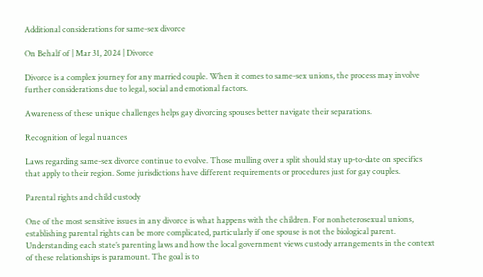Additional considerations for same-sex divorce

On Behalf of | Mar 31, 2024 | Divorce

Divorce is a complex journey for any married couple. When it comes to same-sex unions, the process may involve further considerations due to legal, social and emotional factors.

Awareness of these unique challenges helps gay divorcing spouses better navigate their separations.

Recognition of legal nuances

Laws regarding same-sex divorce continue to evolve. Those mulling over a split should stay up-to-date on specifics that apply to their region. Some jurisdictions have different requirements or procedures just for gay couples.

Parental rights and child custody

One of the most sensitive issues in any divorce is what happens with the children. For nonheterosexual unions, establishing parental rights can be more complicated, particularly if one spouse is not the biological parent. Understanding each state’s parenting laws and how the local government views custody arrangements in the context of these relationships is paramount. The goal is to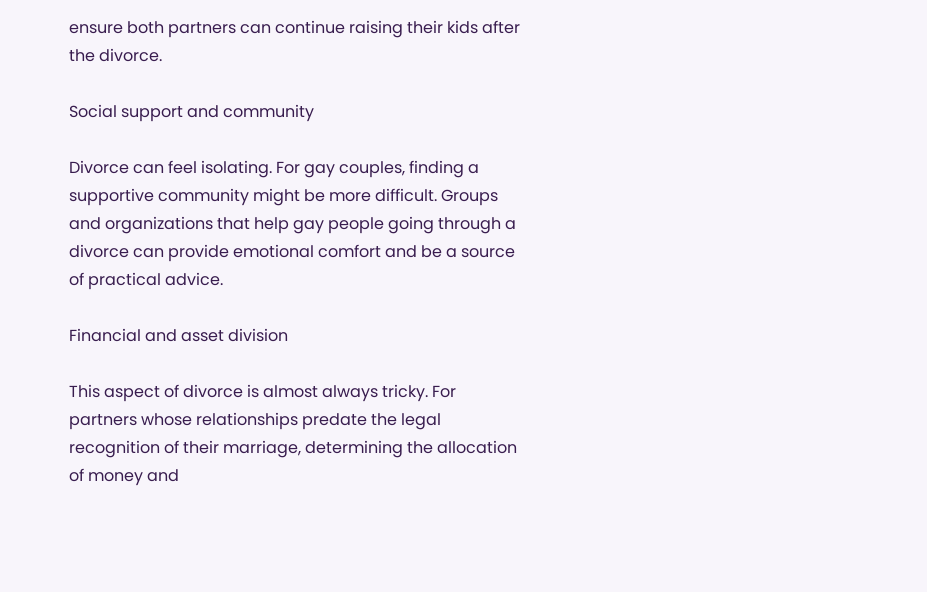ensure both partners can continue raising their kids after the divorce.

Social support and community

Divorce can feel isolating. For gay couples, finding a supportive community might be more difficult. Groups and organizations that help gay people going through a divorce can provide emotional comfort and be a source of practical advice.

Financial and asset division

This aspect of divorce is almost always tricky. For partners whose relationships predate the legal recognition of their marriage, determining the allocation of money and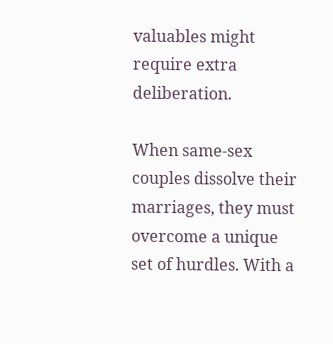valuables might require extra deliberation.

When same-sex couples dissolve their marriages, they must overcome a unique set of hurdles. With a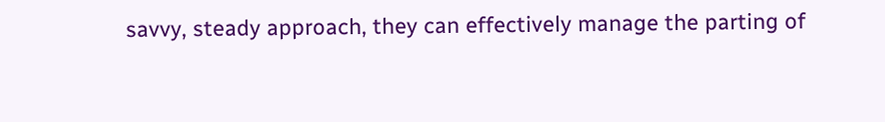savvy, steady approach, they can effectively manage the parting of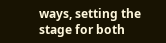ways, setting the stage for both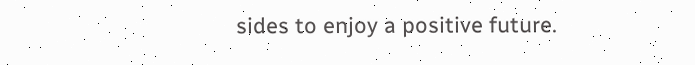sides to enjoy a positive future.